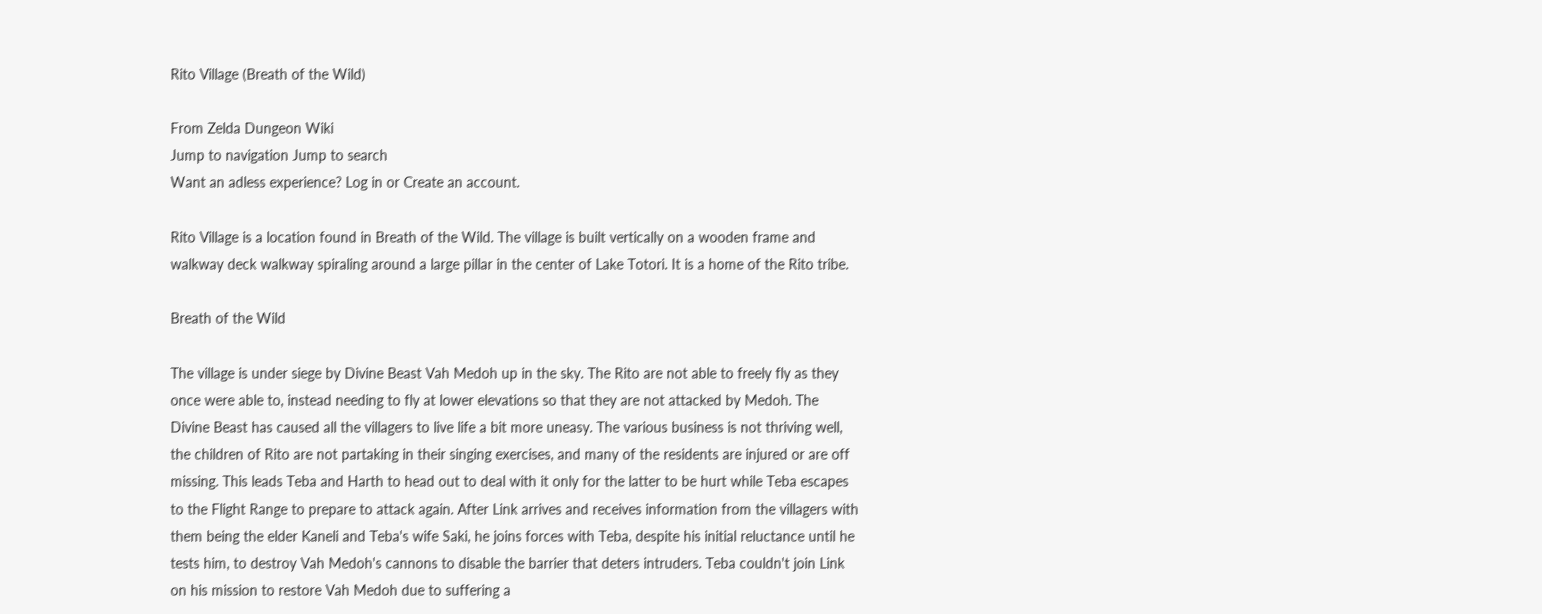Rito Village (Breath of the Wild)

From Zelda Dungeon Wiki
Jump to navigation Jump to search
Want an adless experience? Log in or Create an account.

Rito Village is a location found in Breath of the Wild. The village is built vertically on a wooden frame and walkway deck walkway spiraling around a large pillar in the center of Lake Totori. It is a home of the Rito tribe.

Breath of the Wild

The village is under siege by Divine Beast Vah Medoh up in the sky. The Rito are not able to freely fly as they once were able to, instead needing to fly at lower elevations so that they are not attacked by Medoh. The Divine Beast has caused all the villagers to live life a bit more uneasy. The various business is not thriving well, the children of Rito are not partaking in their singing exercises, and many of the residents are injured or are off missing. This leads Teba and Harth to head out to deal with it only for the latter to be hurt while Teba escapes to the Flight Range to prepare to attack again. After Link arrives and receives information from the villagers with them being the elder Kaneli and Teba's wife Saki, he joins forces with Teba, despite his initial reluctance until he tests him, to destroy Vah Medoh's cannons to disable the barrier that deters intruders. Teba couldn't join Link on his mission to restore Vah Medoh due to suffering a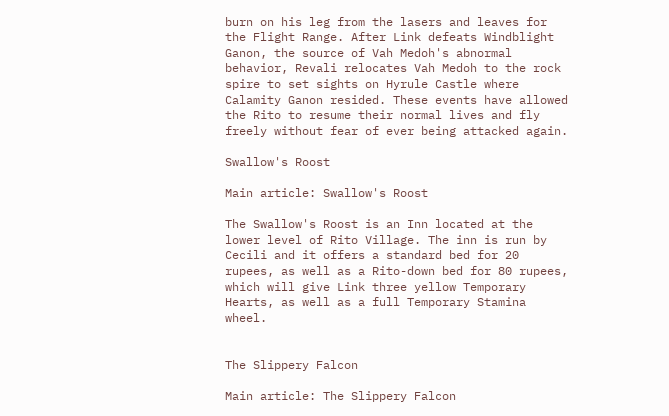burn on his leg from the lasers and leaves for the Flight Range. After Link defeats Windblight Ganon, the source of Vah Medoh's abnormal behavior, Revali relocates Vah Medoh to the rock spire to set sights on Hyrule Castle where Calamity Ganon resided. These events have allowed the Rito to resume their normal lives and fly freely without fear of ever being attacked again.

Swallow's Roost

Main article: Swallow's Roost

The Swallow's Roost is an Inn located at the lower level of Rito Village. The inn is run by Cecili and it offers a standard bed for 20 rupees, as well as a Rito-down bed for 80 rupees, which will give Link three yellow Temporary Hearts, as well as a full Temporary Stamina wheel.


The Slippery Falcon

Main article: The Slippery Falcon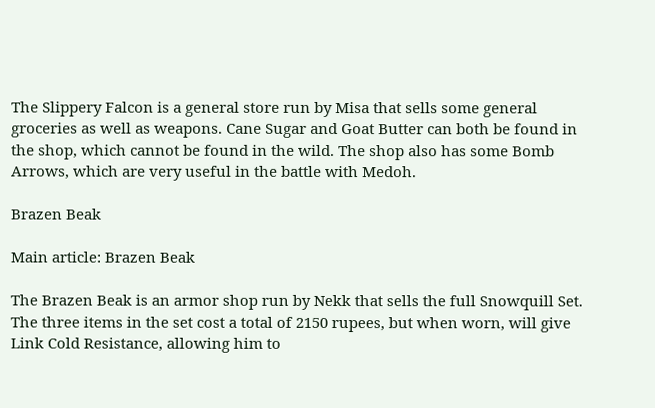The Slippery Falcon is a general store run by Misa that sells some general groceries as well as weapons. Cane Sugar and Goat Butter can both be found in the shop, which cannot be found in the wild. The shop also has some Bomb Arrows, which are very useful in the battle with Medoh.

Brazen Beak

Main article: Brazen Beak

The Brazen Beak is an armor shop run by Nekk that sells the full Snowquill Set. The three items in the set cost a total of 2150 rupees, but when worn, will give Link Cold Resistance, allowing him to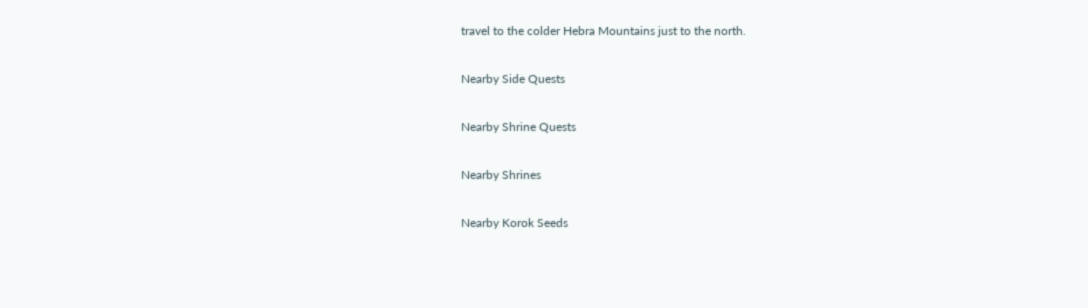travel to the colder Hebra Mountains just to the north.

Nearby Side Quests

Nearby Shrine Quests

Nearby Shrines

Nearby Korok Seeds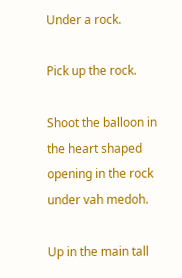Under a rock.

Pick up the rock.

Shoot the balloon in the heart shaped opening in the rock under vah medoh.

Up in the main tall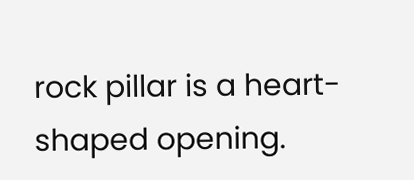rock pillar is a heart-shaped opening.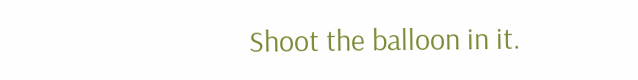Shoot the balloon in it.